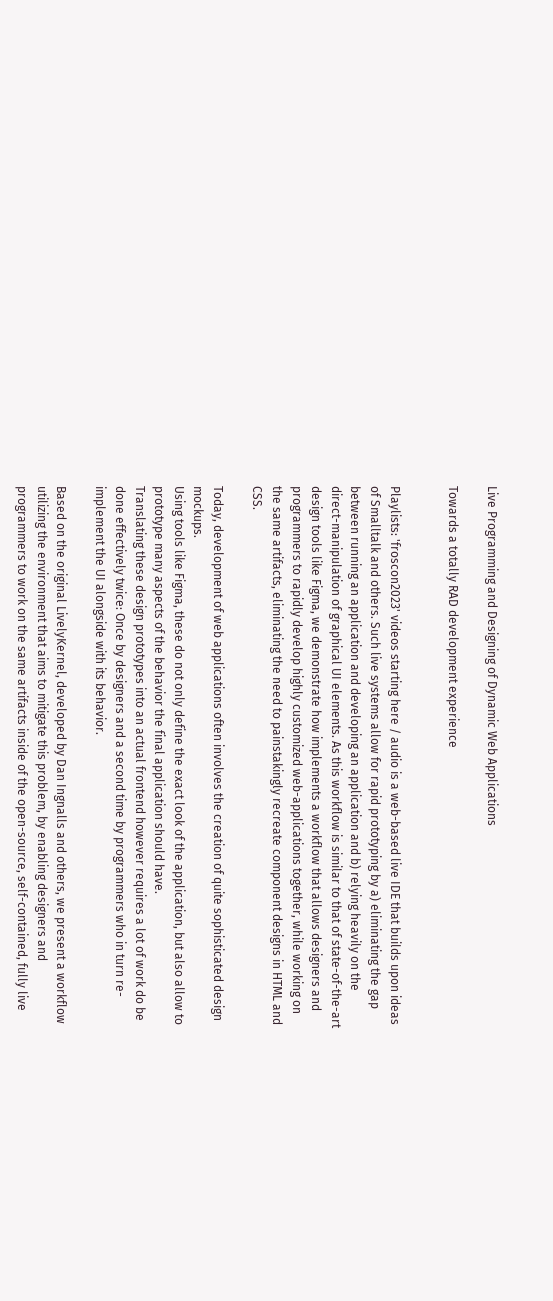Live Programming and Designing of Dynamic Web Applications

Towards a totally RAD development experience


Playlists: 'froscon2023' videos starting here / audio is a web-based live IDE that builds upon ideas of Smalltalk and others. Such live systems allow for rapid prototyping by a) eliminating the gap between running an application and developing an application and b) relying heavily on the direct-manipulation of graphical UI elements. As this workflow is similar to that of state-of-the-art design tools like Figma, we demonstrate how implements a workflow that allows designers and programmers to rapidly develop highly customized web-applications together, while working on the same artifacts, eliminating the need to painstakingly recreate component designs in HTML and CSS.

Today, development of web applications often involves the creation of quite sophisticated design mockups.
Using tools like Figma, these do not only define the exact look of the application, but also allow to prototype many aspects of the behavior the final application should have.
Translating these design prototypes into an actual frontend however requires a lot of work do be done effectively twice: Once by designers and a second time by programmers who in turn re-implement the UI alongside with its behavior.

Based on the original LivelyKernel, developed by Dan Ingnalls and others, we present a workflow utilizing the environment that aims to mitigate this problem, by enabling designers and programmers to work on the same artifacts inside of the open-source, self-contained, fully live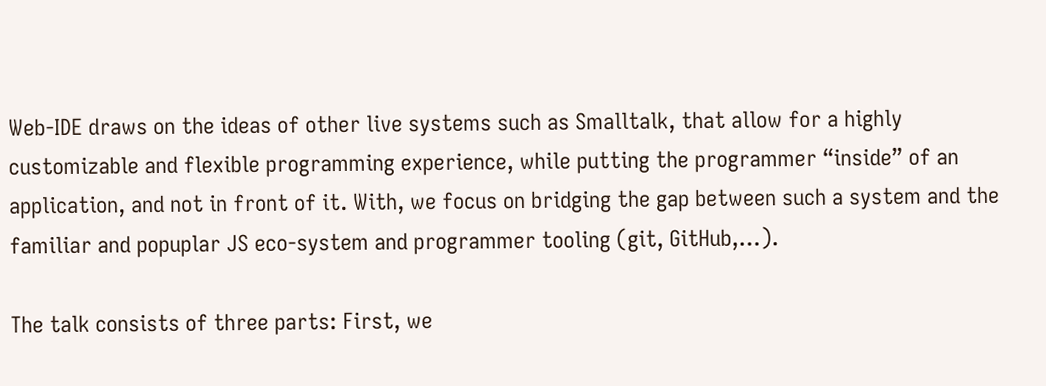Web-IDE draws on the ideas of other live systems such as Smalltalk, that allow for a highly customizable and flexible programming experience, while putting the programmer “inside” of an application, and not in front of it. With, we focus on bridging the gap between such a system and the familiar and popuplar JS eco-system and programmer tooling (git, GitHub,…).

The talk consists of three parts: First, we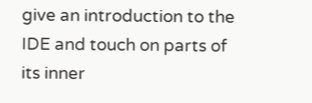give an introduction to the IDE and touch on parts of its inner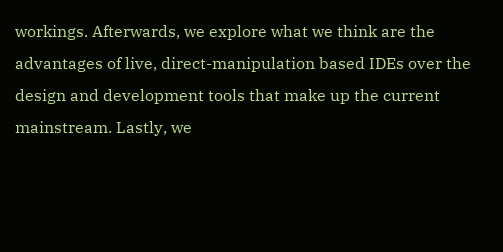workings. Afterwards, we explore what we think are the advantages of live, direct-manipulation based IDEs over the design and development tools that make up the current mainstream. Lastly, we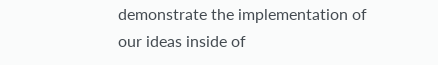demonstrate the implementation of our ideas inside of